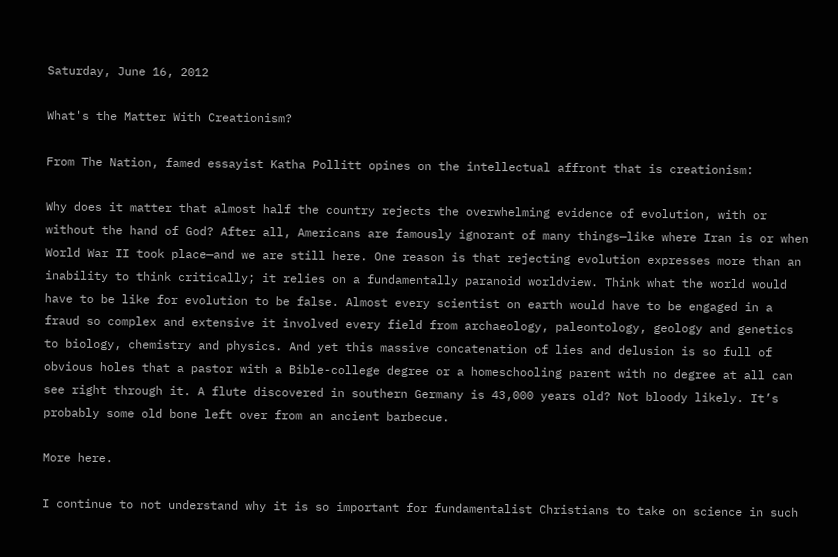Saturday, June 16, 2012

What's the Matter With Creationism?

From The Nation, famed essayist Katha Pollitt opines on the intellectual affront that is creationism:

Why does it matter that almost half the country rejects the overwhelming evidence of evolution, with or without the hand of God? After all, Americans are famously ignorant of many things—like where Iran is or when World War II took place—and we are still here. One reason is that rejecting evolution expresses more than an inability to think critically; it relies on a fundamentally paranoid worldview. Think what the world would have to be like for evolution to be false. Almost every scientist on earth would have to be engaged in a fraud so complex and extensive it involved every field from archaeology, paleontology, geology and genetics to biology, chemistry and physics. And yet this massive concatenation of lies and delusion is so full of obvious holes that a pastor with a Bible-college degree or a homeschooling parent with no degree at all can see right through it. A flute discovered in southern Germany is 43,000 years old? Not bloody likely. It’s probably some old bone left over from an ancient barbecue.

More here.

I continue to not understand why it is so important for fundamentalist Christians to take on science in such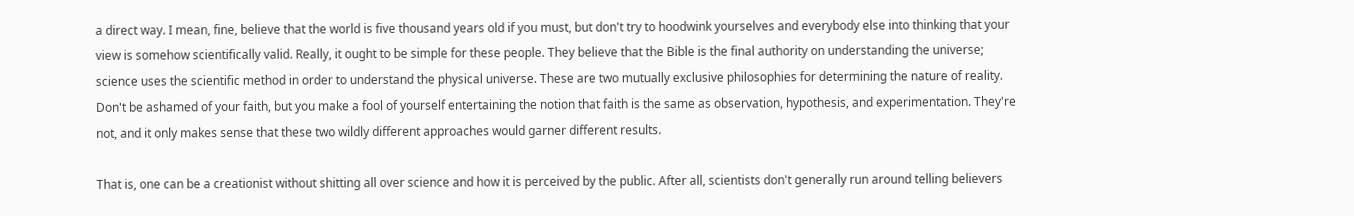a direct way. I mean, fine, believe that the world is five thousand years old if you must, but don't try to hoodwink yourselves and everybody else into thinking that your view is somehow scientifically valid. Really, it ought to be simple for these people. They believe that the Bible is the final authority on understanding the universe; science uses the scientific method in order to understand the physical universe. These are two mutually exclusive philosophies for determining the nature of reality. Don't be ashamed of your faith, but you make a fool of yourself entertaining the notion that faith is the same as observation, hypothesis, and experimentation. They're not, and it only makes sense that these two wildly different approaches would garner different results.

That is, one can be a creationist without shitting all over science and how it is perceived by the public. After all, scientists don't generally run around telling believers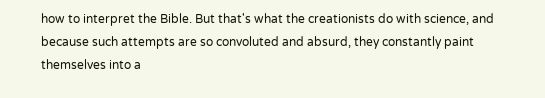how to interpret the Bible. But that's what the creationists do with science, and because such attempts are so convoluted and absurd, they constantly paint themselves into a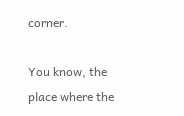corner.

You know, the place where the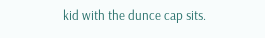kid with the dunce cap sits.